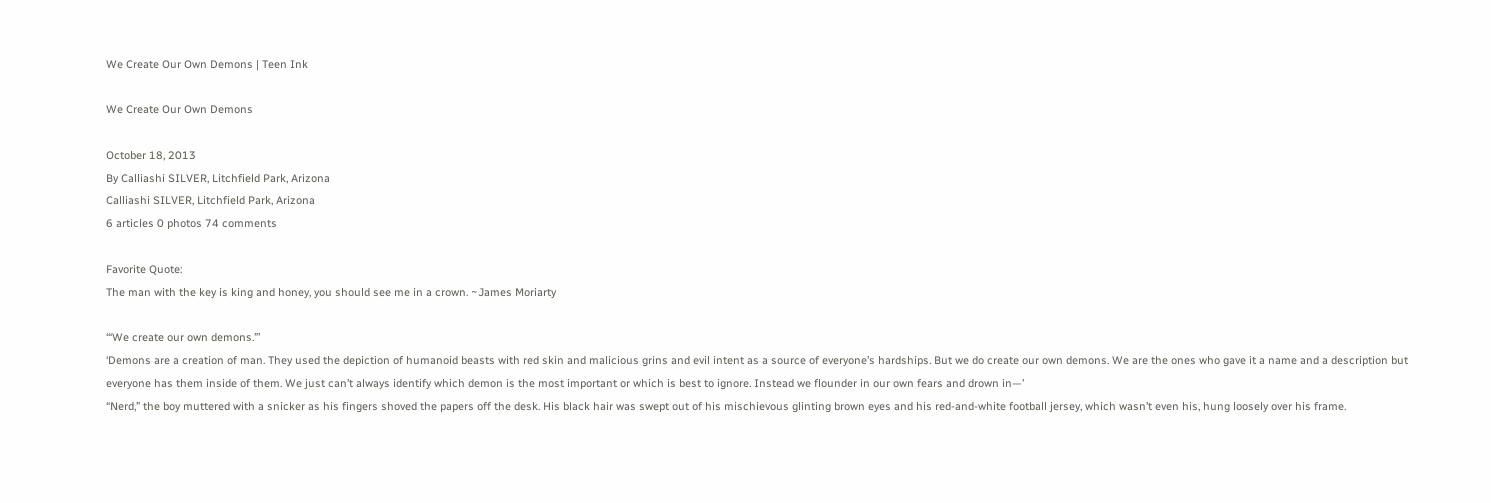We Create Our Own Demons | Teen Ink

We Create Our Own Demons

October 18, 2013
By Calliashi SILVER, Litchfield Park, Arizona
Calliashi SILVER, Litchfield Park, Arizona
6 articles 0 photos 74 comments

Favorite Quote:
The man with the key is king and honey, you should see me in a crown. ~James Moriarty

‘“We create our own demons.”’
‘Demons are a creation of man. They used the depiction of humanoid beasts with red skin and malicious grins and evil intent as a source of everyone’s hardships. But we do create our own demons. We are the ones who gave it a name and a description but everyone has them inside of them. We just can’t always identify which demon is the most important or which is best to ignore. Instead we flounder in our own fears and drown in—’
“Nerd,” the boy muttered with a snicker as his fingers shoved the papers off the desk. His black hair was swept out of his mischievous glinting brown eyes and his red-and-white football jersey, which wasn’t even his, hung loosely over his frame.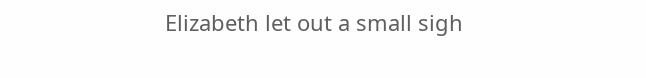Elizabeth let out a small sigh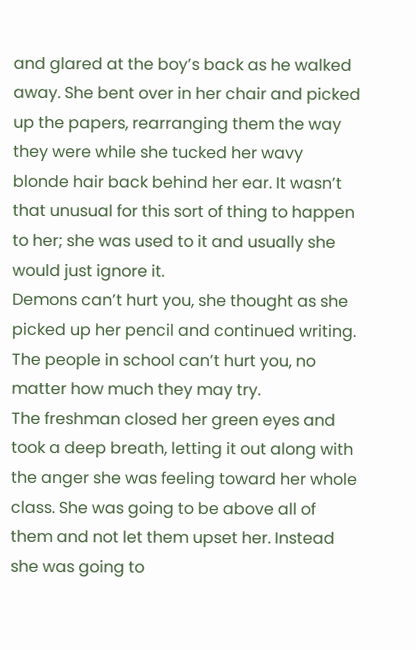and glared at the boy’s back as he walked away. She bent over in her chair and picked up the papers, rearranging them the way they were while she tucked her wavy blonde hair back behind her ear. It wasn’t that unusual for this sort of thing to happen to her; she was used to it and usually she would just ignore it.
Demons can’t hurt you, she thought as she picked up her pencil and continued writing. The people in school can’t hurt you, no matter how much they may try.
The freshman closed her green eyes and took a deep breath, letting it out along with the anger she was feeling toward her whole class. She was going to be above all of them and not let them upset her. Instead she was going to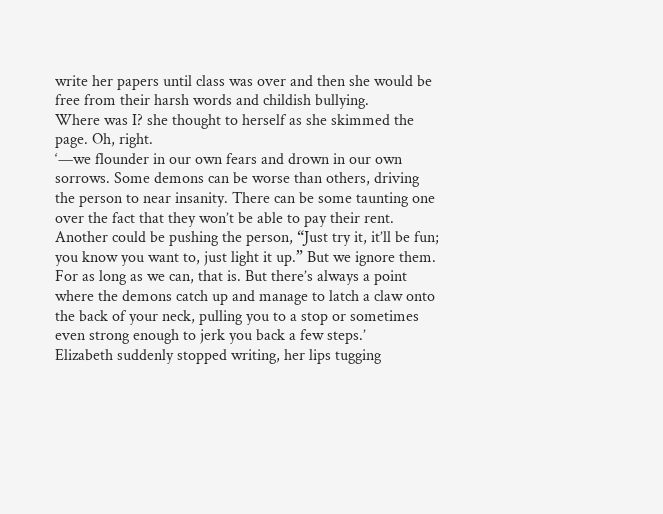write her papers until class was over and then she would be free from their harsh words and childish bullying.
Where was I? she thought to herself as she skimmed the page. Oh, right.
‘—we flounder in our own fears and drown in our own sorrows. Some demons can be worse than others, driving the person to near insanity. There can be some taunting one over the fact that they won’t be able to pay their rent. Another could be pushing the person, “Just try it, it’ll be fun; you know you want to, just light it up.” But we ignore them. For as long as we can, that is. But there’s always a point where the demons catch up and manage to latch a claw onto the back of your neck, pulling you to a stop or sometimes even strong enough to jerk you back a few steps.’
Elizabeth suddenly stopped writing, her lips tugging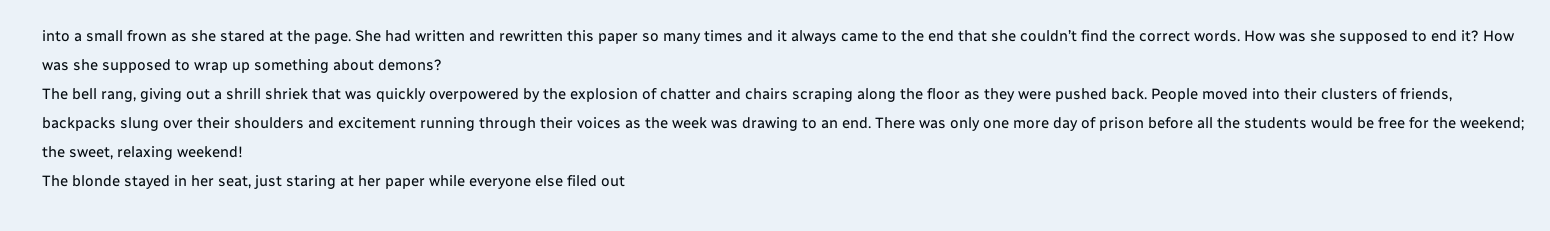into a small frown as she stared at the page. She had written and rewritten this paper so many times and it always came to the end that she couldn’t find the correct words. How was she supposed to end it? How was she supposed to wrap up something about demons?
The bell rang, giving out a shrill shriek that was quickly overpowered by the explosion of chatter and chairs scraping along the floor as they were pushed back. People moved into their clusters of friends, backpacks slung over their shoulders and excitement running through their voices as the week was drawing to an end. There was only one more day of prison before all the students would be free for the weekend; the sweet, relaxing weekend!
The blonde stayed in her seat, just staring at her paper while everyone else filed out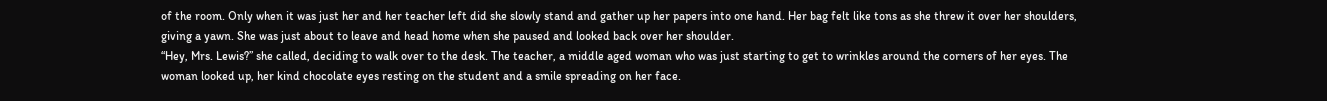of the room. Only when it was just her and her teacher left did she slowly stand and gather up her papers into one hand. Her bag felt like tons as she threw it over her shoulders, giving a yawn. She was just about to leave and head home when she paused and looked back over her shoulder.
“Hey, Mrs. Lewis?” she called, deciding to walk over to the desk. The teacher, a middle aged woman who was just starting to get to wrinkles around the corners of her eyes. The woman looked up, her kind chocolate eyes resting on the student and a smile spreading on her face.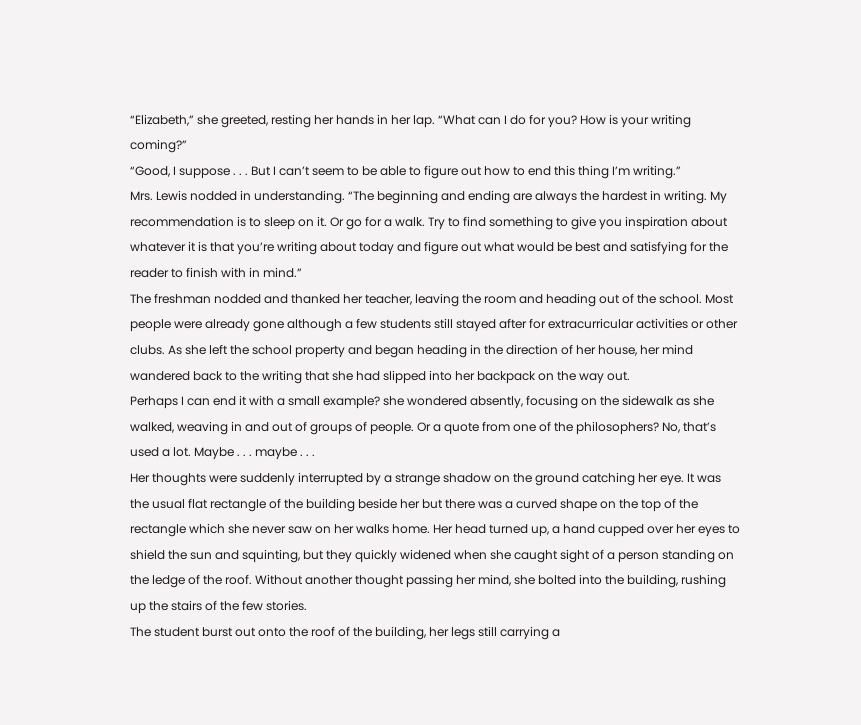“Elizabeth,” she greeted, resting her hands in her lap. “What can I do for you? How is your writing coming?”
“Good, I suppose . . . But I can’t seem to be able to figure out how to end this thing I’m writing.”
Mrs. Lewis nodded in understanding. “The beginning and ending are always the hardest in writing. My recommendation is to sleep on it. Or go for a walk. Try to find something to give you inspiration about whatever it is that you’re writing about today and figure out what would be best and satisfying for the reader to finish with in mind.”
The freshman nodded and thanked her teacher, leaving the room and heading out of the school. Most people were already gone although a few students still stayed after for extracurricular activities or other clubs. As she left the school property and began heading in the direction of her house, her mind wandered back to the writing that she had slipped into her backpack on the way out.
Perhaps I can end it with a small example? she wondered absently, focusing on the sidewalk as she walked, weaving in and out of groups of people. Or a quote from one of the philosophers? No, that’s used a lot. Maybe . . . maybe . . .
Her thoughts were suddenly interrupted by a strange shadow on the ground catching her eye. It was the usual flat rectangle of the building beside her but there was a curved shape on the top of the rectangle which she never saw on her walks home. Her head turned up, a hand cupped over her eyes to shield the sun and squinting, but they quickly widened when she caught sight of a person standing on the ledge of the roof. Without another thought passing her mind, she bolted into the building, rushing up the stairs of the few stories.
The student burst out onto the roof of the building, her legs still carrying a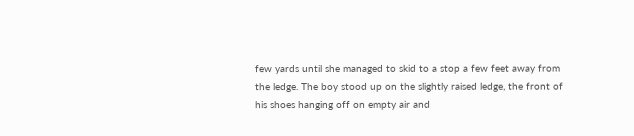few yards until she managed to skid to a stop a few feet away from the ledge. The boy stood up on the slightly raised ledge, the front of his shoes hanging off on empty air and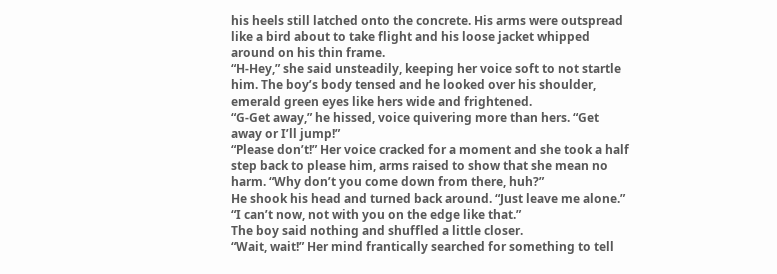his heels still latched onto the concrete. His arms were outspread like a bird about to take flight and his loose jacket whipped around on his thin frame.
“H-Hey,” she said unsteadily, keeping her voice soft to not startle him. The boy’s body tensed and he looked over his shoulder, emerald green eyes like hers wide and frightened.
“G-Get away,” he hissed, voice quivering more than hers. “Get away or I’ll jump!”
“Please don’t!” Her voice cracked for a moment and she took a half step back to please him, arms raised to show that she mean no harm. “Why don’t you come down from there, huh?”
He shook his head and turned back around. “Just leave me alone.”
“I can’t now, not with you on the edge like that.”
The boy said nothing and shuffled a little closer.
“Wait, wait!” Her mind frantically searched for something to tell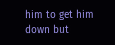him to get him down but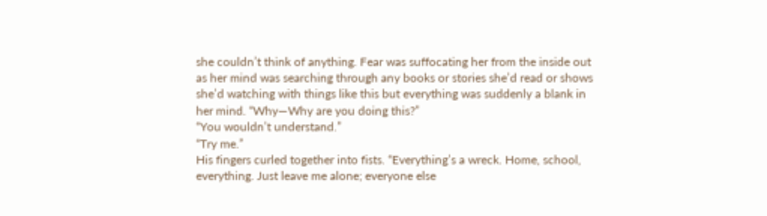she couldn’t think of anything. Fear was suffocating her from the inside out as her mind was searching through any books or stories she’d read or shows she’d watching with things like this but everything was suddenly a blank in her mind. “Why—Why are you doing this?”
“You wouldn’t understand.”
“Try me.”
His fingers curled together into fists. “Everything’s a wreck. Home, school, everything. Just leave me alone; everyone else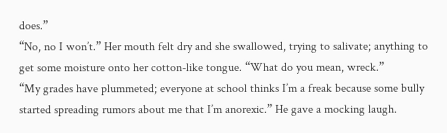does.”
“No, no I won’t.” Her mouth felt dry and she swallowed, trying to salivate; anything to get some moisture onto her cotton-like tongue. “What do you mean, wreck.”
“My grades have plummeted; everyone at school thinks I’m a freak because some bully started spreading rumors about me that I’m anorexic.” He gave a mocking laugh.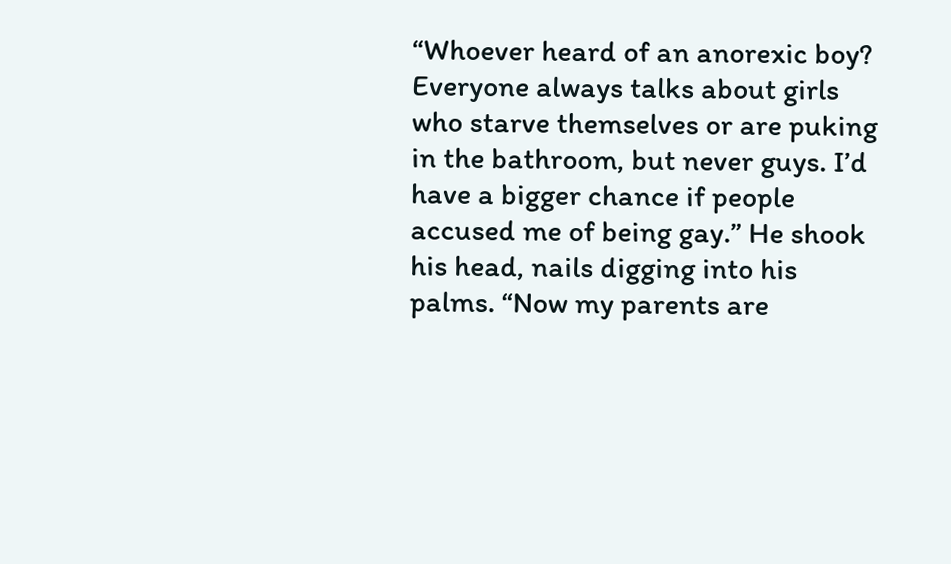“Whoever heard of an anorexic boy? Everyone always talks about girls who starve themselves or are puking in the bathroom, but never guys. I’d have a bigger chance if people accused me of being gay.” He shook his head, nails digging into his palms. “Now my parents are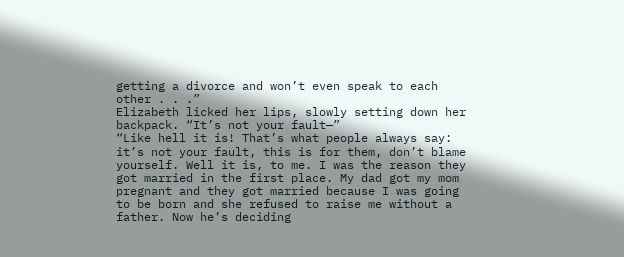getting a divorce and won’t even speak to each other . . .”
Elizabeth licked her lips, slowly setting down her backpack. “It’s not your fault—”
“Like hell it is! That’s what people always say: it’s not your fault, this is for them, don’t blame yourself. Well it is, to me. I was the reason they got married in the first place. My dad got my mom pregnant and they got married because I was going to be born and she refused to raise me without a father. Now he’s deciding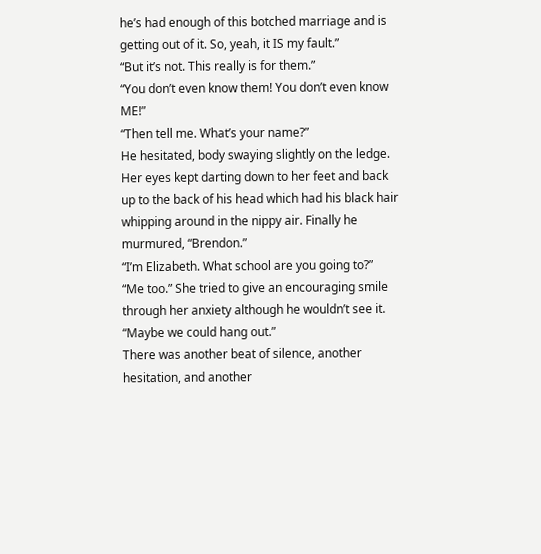he’s had enough of this botched marriage and is getting out of it. So, yeah, it IS my fault.”
“But it’s not. This really is for them.”
“You don’t even know them! You don’t even know ME!”
“Then tell me. What’s your name?”
He hesitated, body swaying slightly on the ledge. Her eyes kept darting down to her feet and back up to the back of his head which had his black hair whipping around in the nippy air. Finally he murmured, “Brendon.”
“I’m Elizabeth. What school are you going to?”
“Me too.” She tried to give an encouraging smile through her anxiety although he wouldn’t see it. “Maybe we could hang out.”
There was another beat of silence, another hesitation, and another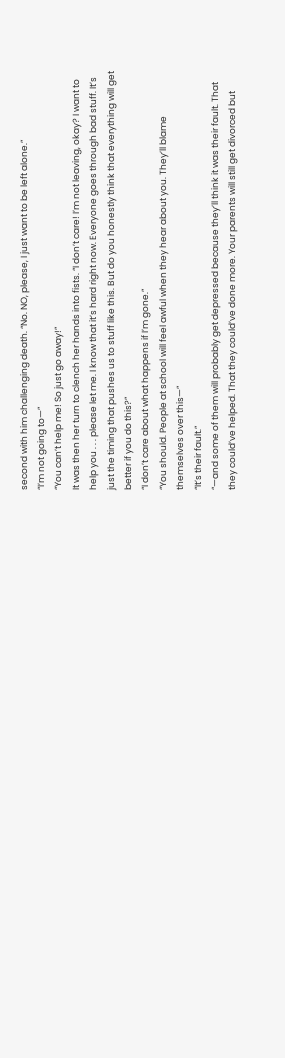second with him challenging death. “No. NO, please, I just want to be left alone.”
“I’m not going to—”
“You can’t help me! So just go away!”
It was then her turn to clench her hands into fists. “I don’t care! I’m not leaving, okay? I want to help you . . . please let me. I know that it’s hard right now. Everyone goes through bad stuff. It’s just the timing that pushes us to stuff like this. But do you honestly think that everything will get better if you do this?”
“I don’t care about what happens if I’m gone.”
“You should. People at school will feel awful when they hear about you. They’ll blame themselves over this—”
“It’s their fault.”
“—and some of them will probably get depressed because they’ll think it was their fault. That they could’ve helped. That they could’ve done more. Your parents will still get divorced but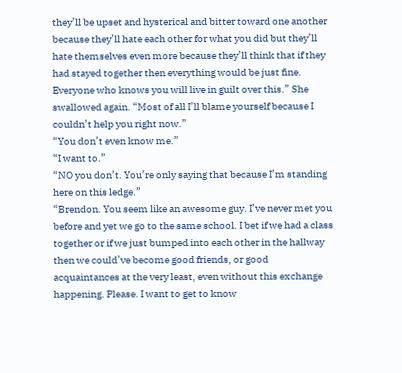they’ll be upset and hysterical and bitter toward one another because they’ll hate each other for what you did but they’ll hate themselves even more because they’ll think that if they had stayed together then everything would be just fine. Everyone who knows you will live in guilt over this.” She swallowed again. “Most of all I’ll blame yourself because I couldn’t help you right now.”
“You don’t even know me.”
“I want to.”
“NO you don’t. You’re only saying that because I’m standing here on this ledge.”
“Brendon. You seem like an awesome guy. I’ve never met you before and yet we go to the same school. I bet if we had a class together or if we just bumped into each other in the hallway then we could’ve become good friends, or good acquaintances at the very least, even without this exchange happening. Please. I want to get to know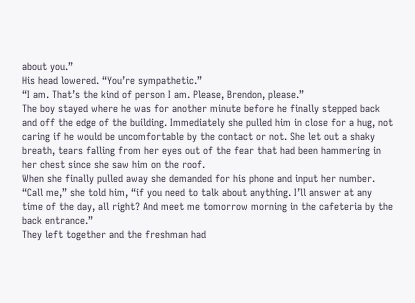about you.”
His head lowered. “You’re sympathetic.”
“I am. That’s the kind of person I am. Please, Brendon, please.”
The boy stayed where he was for another minute before he finally stepped back and off the edge of the building. Immediately she pulled him in close for a hug, not caring if he would be uncomfortable by the contact or not. She let out a shaky breath, tears falling from her eyes out of the fear that had been hammering in her chest since she saw him on the roof.
When she finally pulled away she demanded for his phone and input her number. “Call me,” she told him, “if you need to talk about anything. I’ll answer at any time of the day, all right? And meet me tomorrow morning in the cafeteria by the back entrance.”
They left together and the freshman had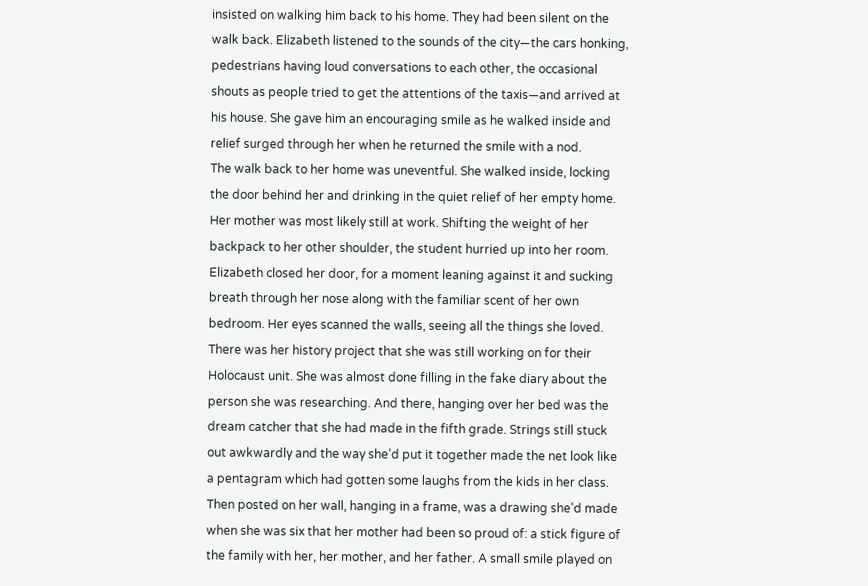insisted on walking him back to his home. They had been silent on the walk back. Elizabeth listened to the sounds of the city—the cars honking, pedestrians having loud conversations to each other, the occasional shouts as people tried to get the attentions of the taxis—and arrived at his house. She gave him an encouraging smile as he walked inside and relief surged through her when he returned the smile with a nod.
The walk back to her home was uneventful. She walked inside, locking the door behind her and drinking in the quiet relief of her empty home. Her mother was most likely still at work. Shifting the weight of her backpack to her other shoulder, the student hurried up into her room.
Elizabeth closed her door, for a moment leaning against it and sucking breath through her nose along with the familiar scent of her own bedroom. Her eyes scanned the walls, seeing all the things she loved. There was her history project that she was still working on for their Holocaust unit. She was almost done filling in the fake diary about the person she was researching. And there, hanging over her bed was the dream catcher that she had made in the fifth grade. Strings still stuck out awkwardly and the way she’d put it together made the net look like a pentagram which had gotten some laughs from the kids in her class. Then posted on her wall, hanging in a frame, was a drawing she’d made when she was six that her mother had been so proud of: a stick figure of the family with her, her mother, and her father. A small smile played on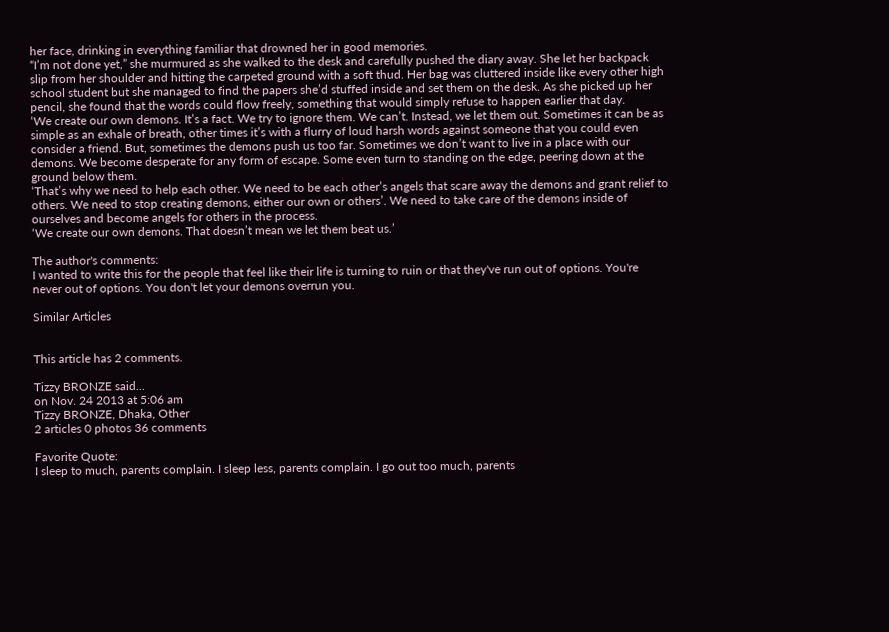her face, drinking in everything familiar that drowned her in good memories.
“I’m not done yet,” she murmured as she walked to the desk and carefully pushed the diary away. She let her backpack slip from her shoulder and hitting the carpeted ground with a soft thud. Her bag was cluttered inside like every other high school student but she managed to find the papers she’d stuffed inside and set them on the desk. As she picked up her pencil, she found that the words could flow freely, something that would simply refuse to happen earlier that day.
‘We create our own demons. It’s a fact. We try to ignore them. We can’t. Instead, we let them out. Sometimes it can be as simple as an exhale of breath, other times it’s with a flurry of loud harsh words against someone that you could even consider a friend. But, sometimes the demons push us too far. Sometimes we don’t want to live in a place with our demons. We become desperate for any form of escape. Some even turn to standing on the edge, peering down at the ground below them.
‘That’s why we need to help each other. We need to be each other’s angels that scare away the demons and grant relief to others. We need to stop creating demons, either our own or others’. We need to take care of the demons inside of ourselves and become angels for others in the process.
‘We create our own demons. That doesn’t mean we let them beat us.’

The author's comments:
I wanted to write this for the people that feel like their life is turning to ruin or that they've run out of options. You're never out of options. You don't let your demons overrun you.

Similar Articles


This article has 2 comments.

Tizzy BRONZE said...
on Nov. 24 2013 at 5:06 am
Tizzy BRONZE, Dhaka, Other
2 articles 0 photos 36 comments

Favorite Quote:
I sleep to much, parents complain. I sleep less, parents complain. I go out too much, parents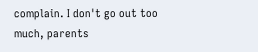complain. I don't go out too much, parents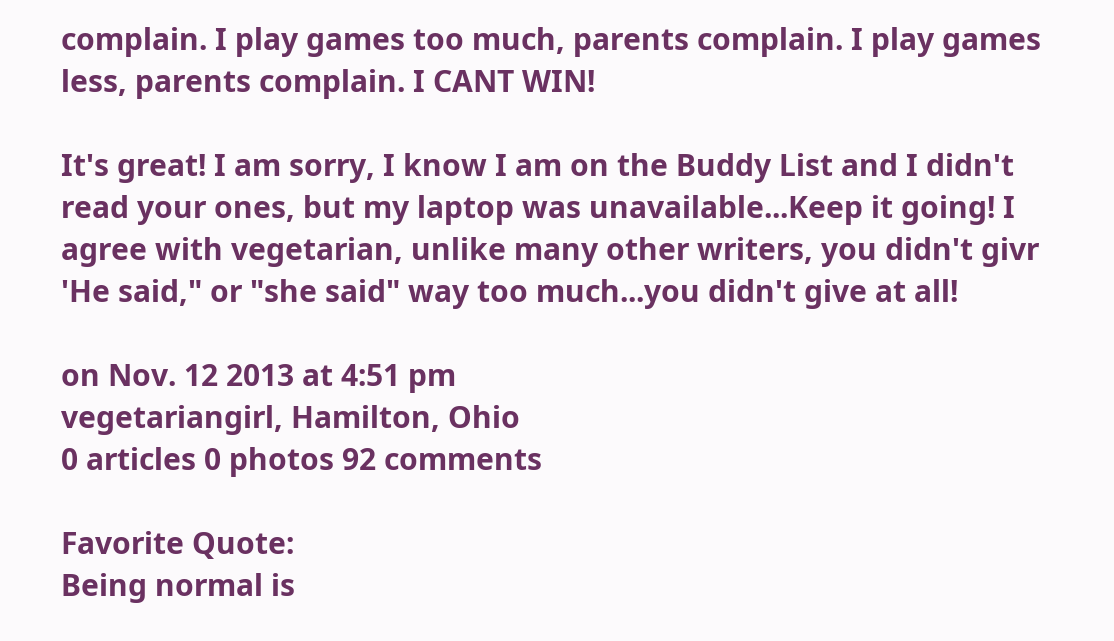complain. I play games too much, parents complain. I play games less, parents complain. I CANT WIN!

It's great! I am sorry, I know I am on the Buddy List and I didn't read your ones, but my laptop was unavailable...Keep it going! I agree with vegetarian, unlike many other writers, you didn't givr 'He said," or "she said" way too much...you didn't give at all!

on Nov. 12 2013 at 4:51 pm
vegetariangirl, Hamilton, Ohio
0 articles 0 photos 92 comments

Favorite Quote:
Being normal is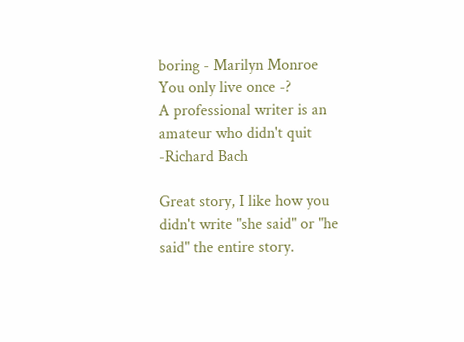boring - Marilyn Monroe
You only live once -?
A professional writer is an amateur who didn't quit -Richard Bach

Great story, I like how you didn't write "she said" or "he said" the entire story.